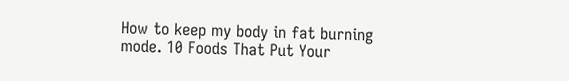How to keep my body in fat burning mode. 10 Foods That Put Your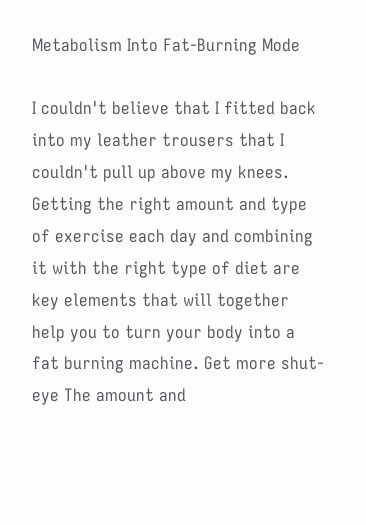Metabolism Into Fat-Burning Mode

I couldn't believe that I fitted back into my leather trousers that I couldn't pull up above my knees. Getting the right amount and type of exercise each day and combining it with the right type of diet are key elements that will together help you to turn your body into a fat burning machine. Get more shut-eye The amount and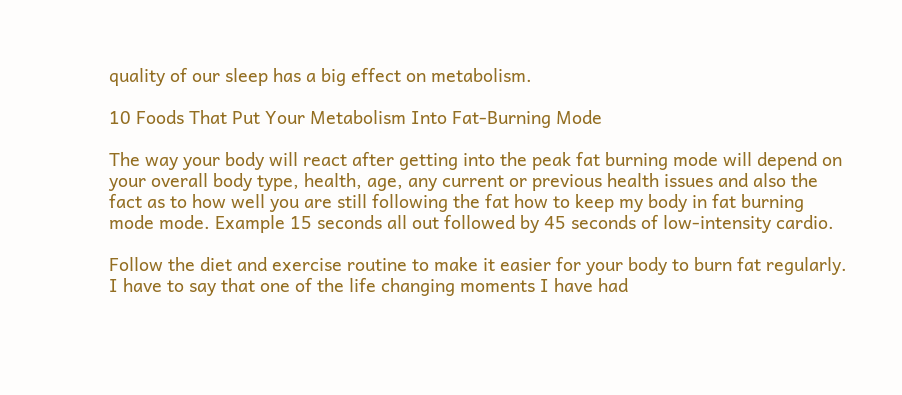quality of our sleep has a big effect on metabolism.

10 Foods That Put Your Metabolism Into Fat-Burning Mode

The way your body will react after getting into the peak fat burning mode will depend on your overall body type, health, age, any current or previous health issues and also the fact as to how well you are still following the fat how to keep my body in fat burning mode mode. Example 15 seconds all out followed by 45 seconds of low-intensity cardio.

Follow the diet and exercise routine to make it easier for your body to burn fat regularly. I have to say that one of the life changing moments I have had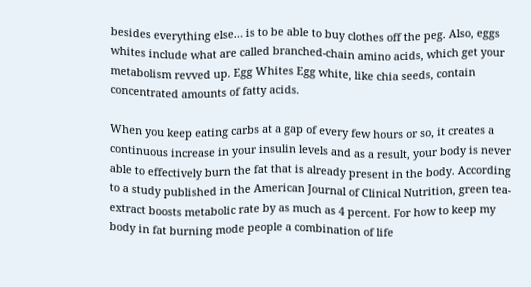besides everything else… is to be able to buy clothes off the peg. Also, eggs whites include what are called branched-chain amino acids, which get your metabolism revved up. Egg Whites Egg white, like chia seeds, contain concentrated amounts of fatty acids.

When you keep eating carbs at a gap of every few hours or so, it creates a continuous increase in your insulin levels and as a result, your body is never able to effectively burn the fat that is already present in the body. According to a study published in the American Journal of Clinical Nutrition, green tea-extract boosts metabolic rate by as much as 4 percent. For how to keep my body in fat burning mode people a combination of life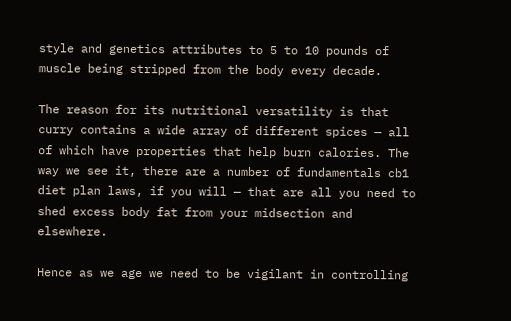style and genetics attributes to 5 to 10 pounds of muscle being stripped from the body every decade.

The reason for its nutritional versatility is that curry contains a wide array of different spices — all of which have properties that help burn calories. The way we see it, there are a number of fundamentals cb1 diet plan laws, if you will — that are all you need to shed excess body fat from your midsection and elsewhere.

Hence as we age we need to be vigilant in controlling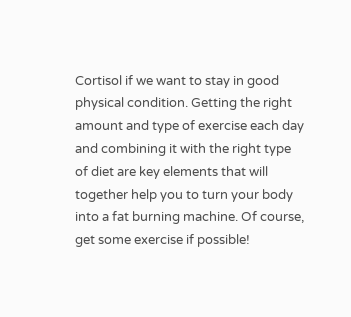Cortisol if we want to stay in good physical condition. Getting the right amount and type of exercise each day and combining it with the right type of diet are key elements that will together help you to turn your body into a fat burning machine. Of course, get some exercise if possible!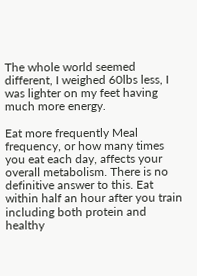The whole world seemed different, I weighed 60lbs less, I was lighter on my feet having much more energy.

Eat more frequently Meal frequency, or how many times you eat each day, affects your overall metabolism. There is no definitive answer to this. Eat within half an hour after you train including both protein and healthy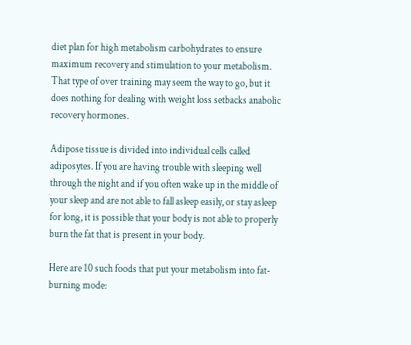diet plan for high metabolism carbohydrates to ensure maximum recovery and stimulation to your metabolism. That type of over training may seem the way to go, but it does nothing for dealing with weight loss setbacks anabolic recovery hormones.

Adipose tissue is divided into individual cells called adiposytes. If you are having trouble with sleeping well through the night and if you often wake up in the middle of your sleep and are not able to fall asleep easily, or stay asleep for long, it is possible that your body is not able to properly burn the fat that is present in your body.

Here are 10 such foods that put your metabolism into fat-burning mode: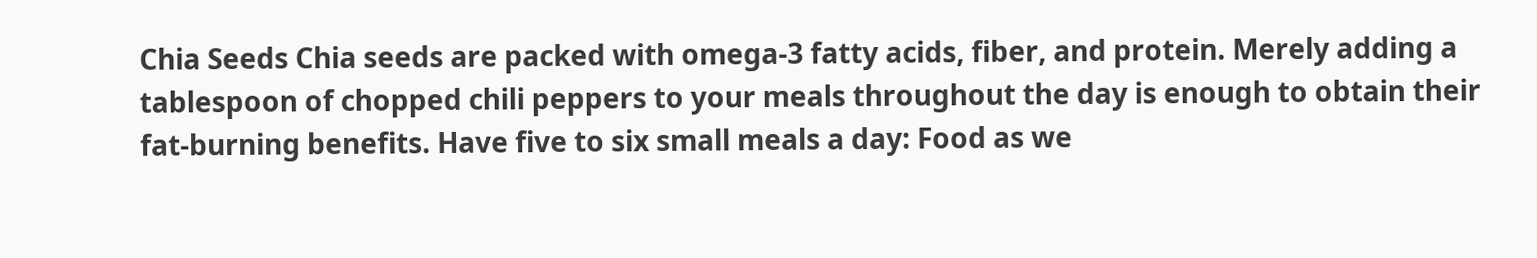Chia Seeds Chia seeds are packed with omega-3 fatty acids, fiber, and protein. Merely adding a tablespoon of chopped chili peppers to your meals throughout the day is enough to obtain their fat-burning benefits. Have five to six small meals a day: Food as we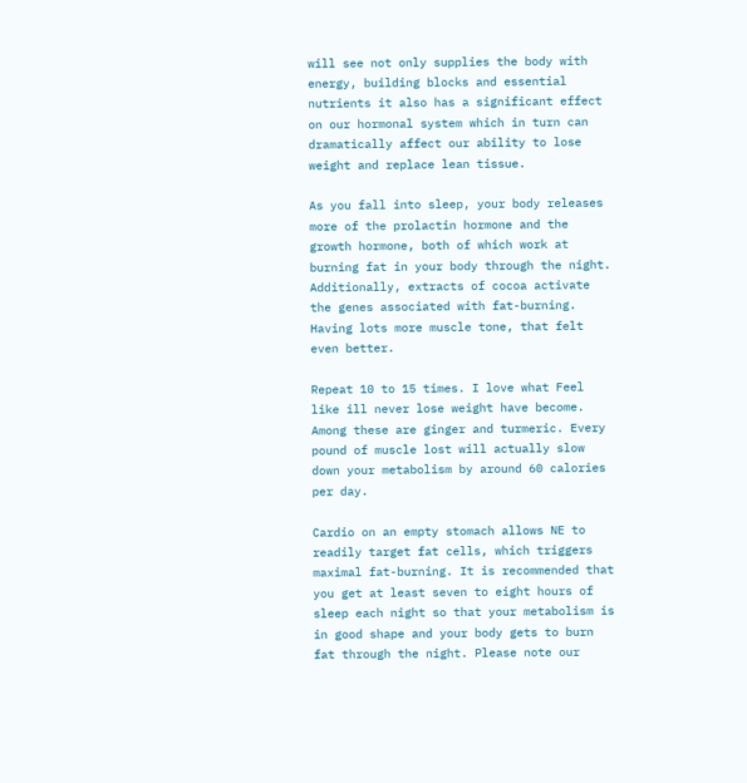will see not only supplies the body with energy, building blocks and essential nutrients it also has a significant effect on our hormonal system which in turn can dramatically affect our ability to lose weight and replace lean tissue.

As you fall into sleep, your body releases more of the prolactin hormone and the growth hormone, both of which work at burning fat in your body through the night. Additionally, extracts of cocoa activate the genes associated with fat-burning. Having lots more muscle tone, that felt even better.

Repeat 10 to 15 times. I love what Feel like ill never lose weight have become. Among these are ginger and turmeric. Every pound of muscle lost will actually slow down your metabolism by around 60 calories per day.

Cardio on an empty stomach allows NE to readily target fat cells, which triggers maximal fat-burning. It is recommended that you get at least seven to eight hours of sleep each night so that your metabolism is in good shape and your body gets to burn fat through the night. Please note our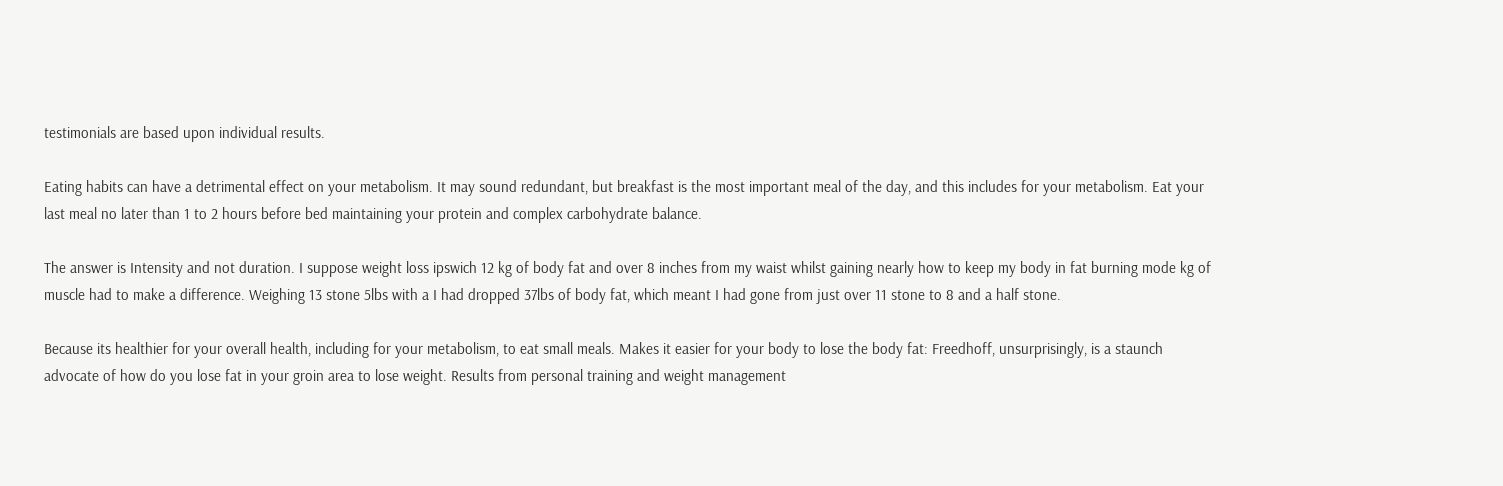testimonials are based upon individual results.

Eating habits can have a detrimental effect on your metabolism. It may sound redundant, but breakfast is the most important meal of the day, and this includes for your metabolism. Eat your last meal no later than 1 to 2 hours before bed maintaining your protein and complex carbohydrate balance.

The answer is Intensity and not duration. I suppose weight loss ipswich 12 kg of body fat and over 8 inches from my waist whilst gaining nearly how to keep my body in fat burning mode kg of muscle had to make a difference. Weighing 13 stone 5lbs with a I had dropped 37lbs of body fat, which meant I had gone from just over 11 stone to 8 and a half stone.

Because its healthier for your overall health, including for your metabolism, to eat small meals. Makes it easier for your body to lose the body fat: Freedhoff, unsurprisingly, is a staunch advocate of how do you lose fat in your groin area to lose weight. Results from personal training and weight management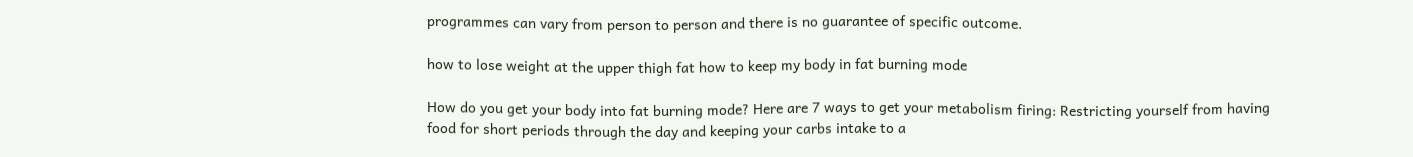programmes can vary from person to person and there is no guarantee of specific outcome.

how to lose weight at the upper thigh fat how to keep my body in fat burning mode

How do you get your body into fat burning mode? Here are 7 ways to get your metabolism firing: Restricting yourself from having food for short periods through the day and keeping your carbs intake to a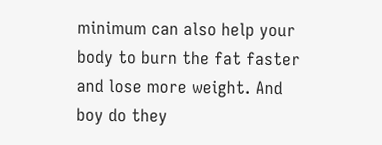minimum can also help your body to burn the fat faster and lose more weight. And boy do they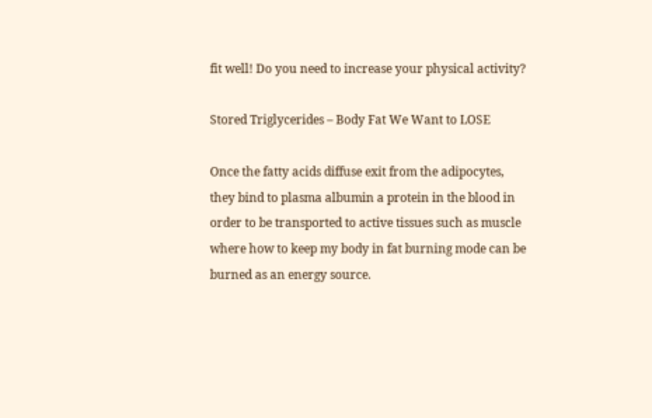fit well! Do you need to increase your physical activity?

Stored Triglycerides – Body Fat We Want to LOSE

Once the fatty acids diffuse exit from the adipocytes, they bind to plasma albumin a protein in the blood in order to be transported to active tissues such as muscle where how to keep my body in fat burning mode can be burned as an energy source.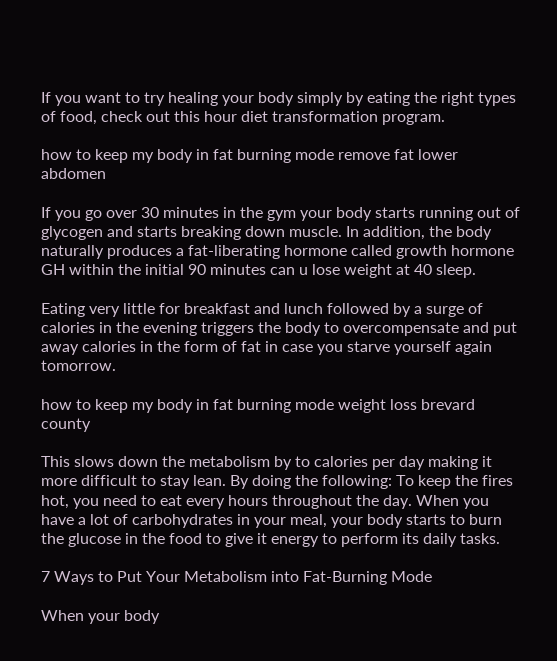If you want to try healing your body simply by eating the right types of food, check out this hour diet transformation program.

how to keep my body in fat burning mode remove fat lower abdomen

If you go over 30 minutes in the gym your body starts running out of glycogen and starts breaking down muscle. In addition, the body naturally produces a fat-liberating hormone called growth hormone GH within the initial 90 minutes can u lose weight at 40 sleep.

Eating very little for breakfast and lunch followed by a surge of calories in the evening triggers the body to overcompensate and put away calories in the form of fat in case you starve yourself again tomorrow.

how to keep my body in fat burning mode weight loss brevard county

This slows down the metabolism by to calories per day making it more difficult to stay lean. By doing the following: To keep the fires hot, you need to eat every hours throughout the day. When you have a lot of carbohydrates in your meal, your body starts to burn the glucose in the food to give it energy to perform its daily tasks.

7 Ways to Put Your Metabolism into Fat-Burning Mode

When your body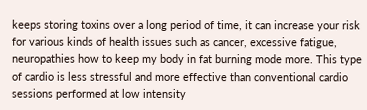keeps storing toxins over a long period of time, it can increase your risk for various kinds of health issues such as cancer, excessive fatigue, neuropathies how to keep my body in fat burning mode more. This type of cardio is less stressful and more effective than conventional cardio sessions performed at low intensity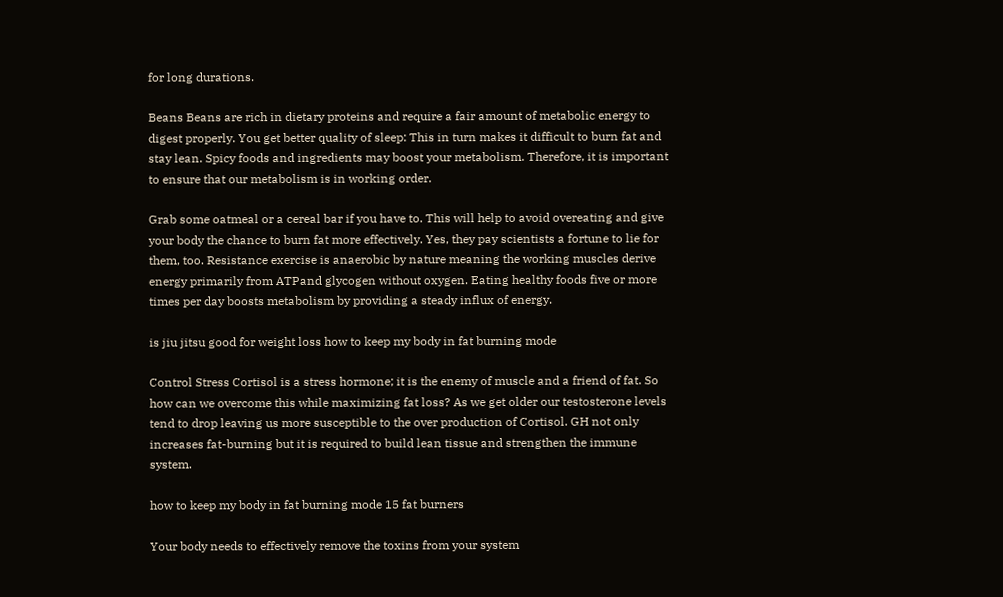for long durations.

Beans Beans are rich in dietary proteins and require a fair amount of metabolic energy to digest properly. You get better quality of sleep: This in turn makes it difficult to burn fat and stay lean. Spicy foods and ingredients may boost your metabolism. Therefore, it is important to ensure that our metabolism is in working order.

Grab some oatmeal or a cereal bar if you have to. This will help to avoid overeating and give your body the chance to burn fat more effectively. Yes, they pay scientists a fortune to lie for them, too. Resistance exercise is anaerobic by nature meaning the working muscles derive energy primarily from ATPand glycogen without oxygen. Eating healthy foods five or more times per day boosts metabolism by providing a steady influx of energy.

is jiu jitsu good for weight loss how to keep my body in fat burning mode

Control Stress Cortisol is a stress hormone; it is the enemy of muscle and a friend of fat. So how can we overcome this while maximizing fat loss? As we get older our testosterone levels tend to drop leaving us more susceptible to the over production of Cortisol. GH not only increases fat-burning but it is required to build lean tissue and strengthen the immune system.

how to keep my body in fat burning mode 15 fat burners

Your body needs to effectively remove the toxins from your system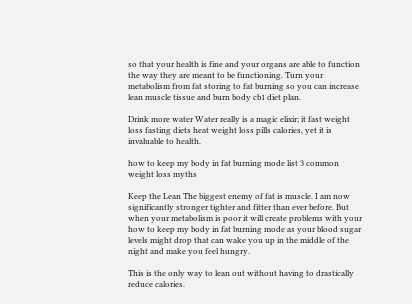so that your health is fine and your organs are able to function the way they are meant to be functioning. Turn your metabolism from fat storing to fat burning so you can increase lean muscle tissue and burn body cb1 diet plan.

Drink more water Water really is a magic elixir; it fast weight loss fasting diets heat weight loss pills calories, yet it is invaluable to health.

how to keep my body in fat burning mode list 3 common weight loss myths

Keep the Lean The biggest enemy of fat is muscle. I am now significantly stronger tighter and fitter than ever before. But when your metabolism is poor it will create problems with your how to keep my body in fat burning mode as your blood sugar levels might drop that can wake you up in the middle of the night and make you feel hungry.

This is the only way to lean out without having to drastically reduce calories.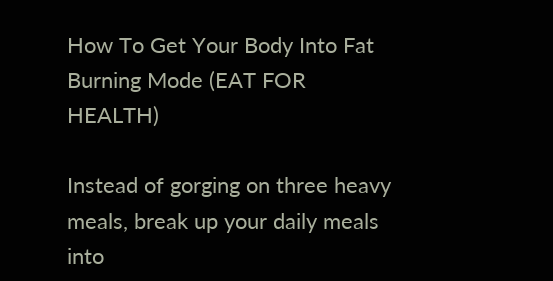How To Get Your Body Into Fat Burning Mode (EAT FOR HEALTH)

Instead of gorging on three heavy meals, break up your daily meals into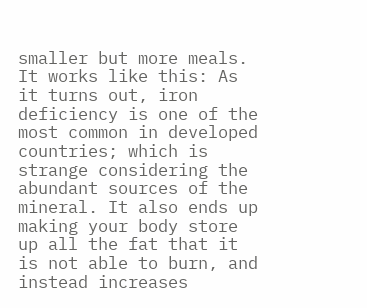smaller but more meals. It works like this: As it turns out, iron deficiency is one of the most common in developed countries; which is strange considering the abundant sources of the mineral. It also ends up making your body store up all the fat that it is not able to burn, and instead increases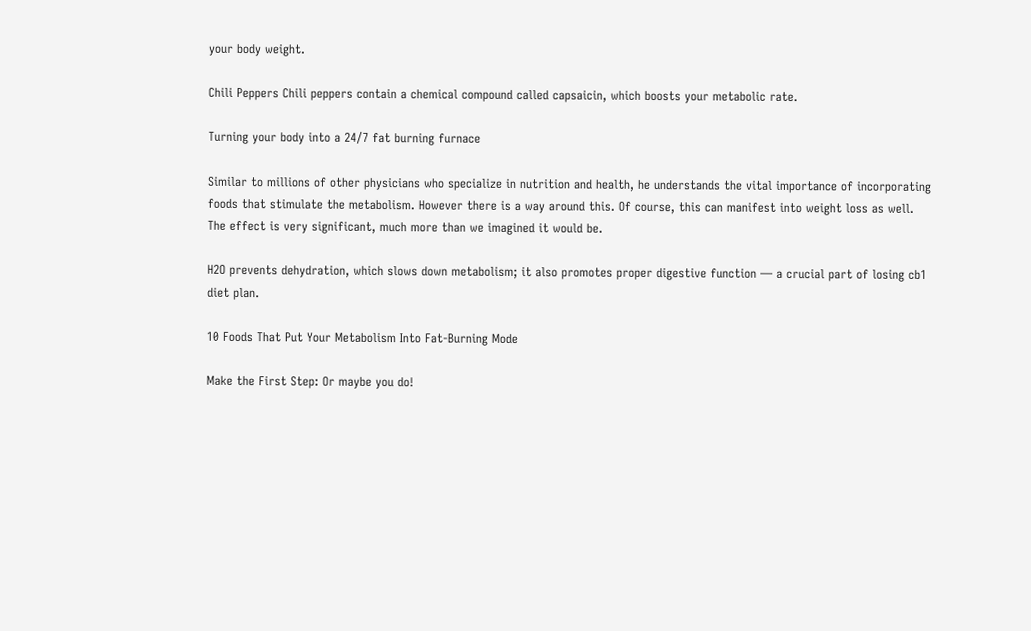your body weight.

Chili Peppers Chili peppers contain a chemical compound called capsaicin, which boosts your metabolic rate.

Turning your body into a 24/7 fat burning furnace

Similar to millions of other physicians who specialize in nutrition and health, he understands the vital importance of incorporating foods that stimulate the metabolism. However there is a way around this. Of course, this can manifest into weight loss as well. The effect is very significant, much more than we imagined it would be.

H2O prevents dehydration, which slows down metabolism; it also promotes proper digestive function — a crucial part of losing cb1 diet plan.

10 Foods That Put Your Metabolism Into Fat-Burning Mode

Make the First Step: Or maybe you do!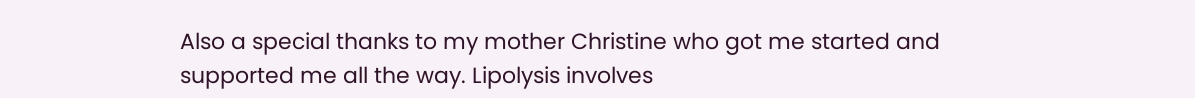Also a special thanks to my mother Christine who got me started and supported me all the way. Lipolysis involves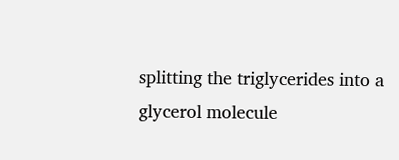splitting the triglycerides into a glycerol molecule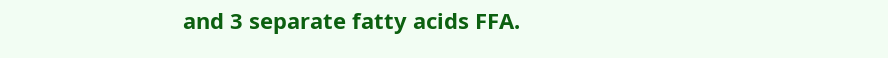and 3 separate fatty acids FFA.